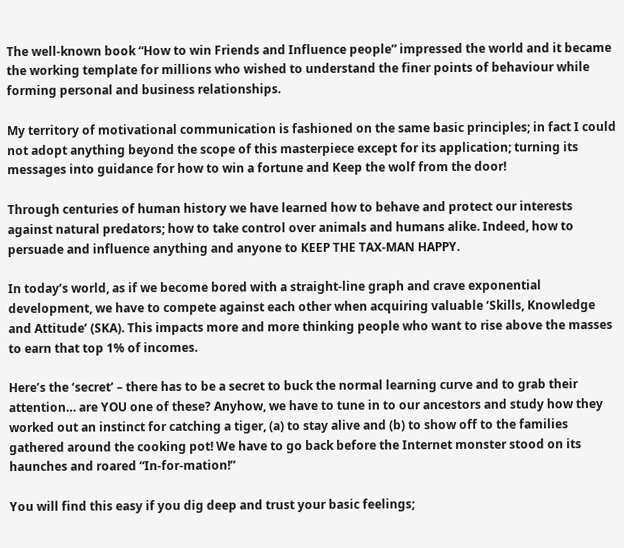The well-known book “How to win Friends and Influence people” impressed the world and it became the working template for millions who wished to understand the finer points of behaviour while forming personal and business relationships.

My territory of motivational communication is fashioned on the same basic principles; in fact I could not adopt anything beyond the scope of this masterpiece except for its application; turning its messages into guidance for how to win a fortune and Keep the wolf from the door!

Through centuries of human history we have learned how to behave and protect our interests against natural predators; how to take control over animals and humans alike. Indeed, how to persuade and influence anything and anyone to KEEP THE TAX-MAN HAPPY.

In today’s world, as if we become bored with a straight-line graph and crave exponential development, we have to compete against each other when acquiring valuable ‘Skills, Knowledge and Attitude’ (SKA). This impacts more and more thinking people who want to rise above the masses to earn that top 1% of incomes.

Here’s the ‘secret’ – there has to be a secret to buck the normal learning curve and to grab their attention… are YOU one of these? Anyhow, we have to tune in to our ancestors and study how they worked out an instinct for catching a tiger, (a) to stay alive and (b) to show off to the families gathered around the cooking pot! We have to go back before the Internet monster stood on its haunches and roared “In-for-mation!”

You will find this easy if you dig deep and trust your basic feelings;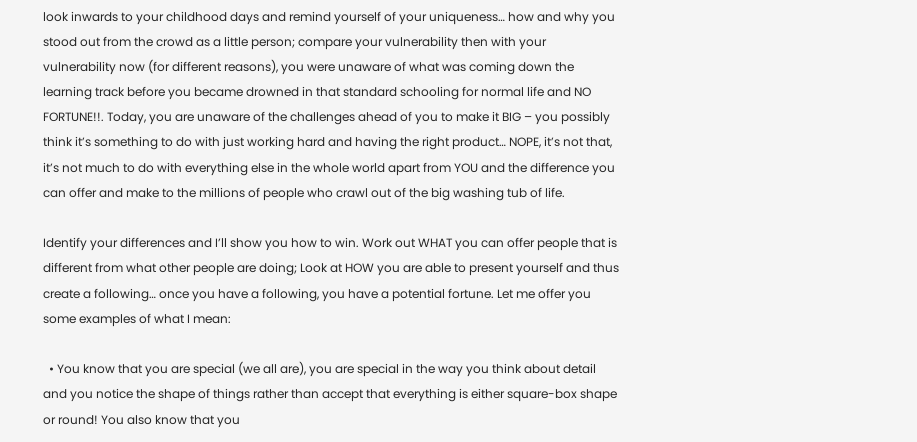look inwards to your childhood days and remind yourself of your uniqueness… how and why you stood out from the crowd as a little person; compare your vulnerability then with your vulnerability now (for different reasons), you were unaware of what was coming down the learning track before you became drowned in that standard schooling for normal life and NO FORTUNE!!. Today, you are unaware of the challenges ahead of you to make it BIG – you possibly think it’s something to do with just working hard and having the right product… NOPE, it’s not that, it’s not much to do with everything else in the whole world apart from YOU and the difference you can offer and make to the millions of people who crawl out of the big washing tub of life.

Identify your differences and I’ll show you how to win. Work out WHAT you can offer people that is different from what other people are doing; Look at HOW you are able to present yourself and thus create a following… once you have a following, you have a potential fortune. Let me offer you some examples of what I mean:

  • You know that you are special (we all are), you are special in the way you think about detail and you notice the shape of things rather than accept that everything is either square-box shape or round! You also know that you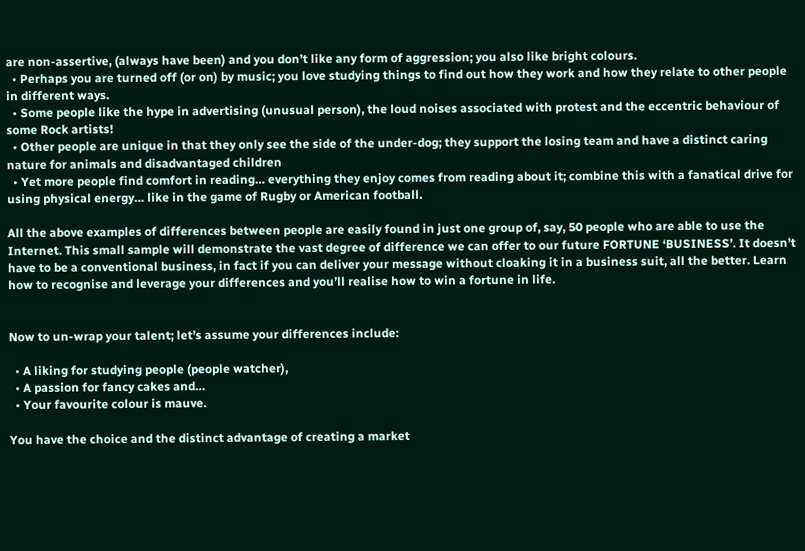are non-assertive, (always have been) and you don’t like any form of aggression; you also like bright colours.
  • Perhaps you are turned off (or on) by music; you love studying things to find out how they work and how they relate to other people in different ways.
  • Some people like the hype in advertising (unusual person), the loud noises associated with protest and the eccentric behaviour of some Rock artists!
  • Other people are unique in that they only see the side of the under-dog; they support the losing team and have a distinct caring nature for animals and disadvantaged children
  • Yet more people find comfort in reading… everything they enjoy comes from reading about it; combine this with a fanatical drive for using physical energy… like in the game of Rugby or American football.

All the above examples of differences between people are easily found in just one group of, say, 50 people who are able to use the Internet. This small sample will demonstrate the vast degree of difference we can offer to our future FORTUNE ‘BUSINESS’. It doesn’t have to be a conventional business, in fact if you can deliver your message without cloaking it in a business suit, all the better. Learn how to recognise and leverage your differences and you’ll realise how to win a fortune in life.


Now to un-wrap your talent; let’s assume your differences include:

  • A liking for studying people (people watcher),
  • A passion for fancy cakes and…
  • Your favourite colour is mauve.

You have the choice and the distinct advantage of creating a market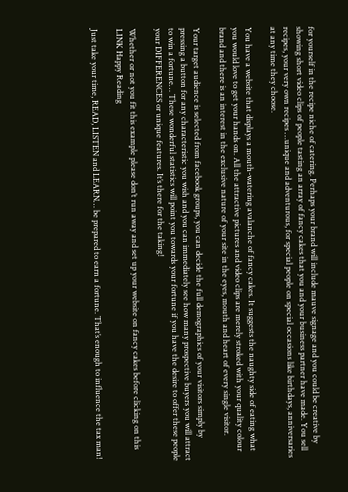for yourself in the recipe niche of catering. Perhaps your brand will include mauve signage and you could be creative by showing short video clips of people tasting an array of fancy cakes that you and your business partner have made. You sell recipes, your very own recipes …unique and adventurous, for special people on special occasions like birthdays, anniversaries at any time they choose.

You have a website that displays a mouth-watering avalanche of fancy cakes. It suggests the naughty side of eating what you would love to get your hands on. All the attractive pictures and video clips are merely stroked with your quality colour brand and there is an interest in the exclusive nature of your site in the eyes, mouth and heart of every single visitor.

Your target audience is selected from facebook groups, you can decide the full demographics of your visitors simply by pressing a button for any characteristic you wish and you can immediately see how many prospective buyers you will attract to win a fortune… These wonderful statistics will point you towards your fortune if you have the desire to offer these people your DIFFERENCES or unique features. It’s there for the taking!

Whether or not you fit this example please don’t run away and set up your website on fancy cakes before clicking on this LINK Happy Reading

Just take your time, READ, LISTEN and LEARN… be prepared to earn a fortune. That’s enough to influence the tax man!